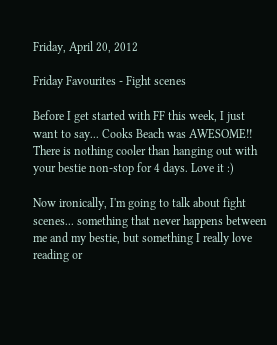Friday, April 20, 2012

Friday Favourites - Fight scenes

Before I get started with FF this week, I just want to say... Cooks Beach was AWESOME!! There is nothing cooler than hanging out with your bestie non-stop for 4 days. Love it :)

Now ironically, I'm going to talk about fight scenes... something that never happens between me and my bestie, but something I really love reading or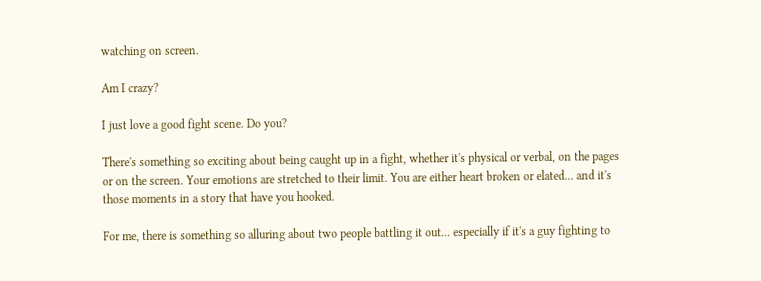watching on screen.

Am I crazy?

I just love a good fight scene. Do you?

There's something so exciting about being caught up in a fight, whether it's physical or verbal, on the pages or on the screen. Your emotions are stretched to their limit. You are either heart broken or elated... and it's those moments in a story that have you hooked.

For me, there is something so alluring about two people battling it out... especially if it's a guy fighting to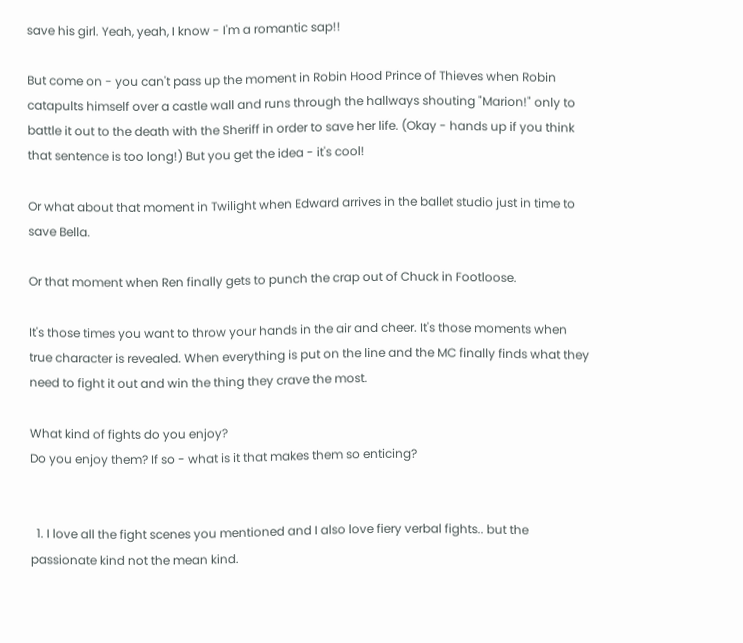save his girl. Yeah, yeah, I know - I'm a romantic sap!!

But come on - you can't pass up the moment in Robin Hood Prince of Thieves when Robin catapults himself over a castle wall and runs through the hallways shouting "Marion!" only to battle it out to the death with the Sheriff in order to save her life. (Okay - hands up if you think that sentence is too long!) But you get the idea - it's cool!

Or what about that moment in Twilight when Edward arrives in the ballet studio just in time to save Bella.

Or that moment when Ren finally gets to punch the crap out of Chuck in Footloose.

It's those times you want to throw your hands in the air and cheer. It's those moments when true character is revealed. When everything is put on the line and the MC finally finds what they need to fight it out and win the thing they crave the most.

What kind of fights do you enjoy?
Do you enjoy them? If so - what is it that makes them so enticing?


  1. I love all the fight scenes you mentioned and I also love fiery verbal fights.. but the passionate kind not the mean kind.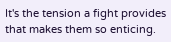It's the tension a fight provides that makes them so enticing.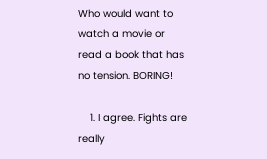Who would want to watch a movie or read a book that has no tension. BORING!

    1. I agree. Fights are really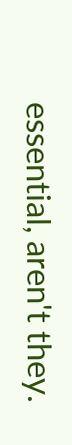essential, aren't they.